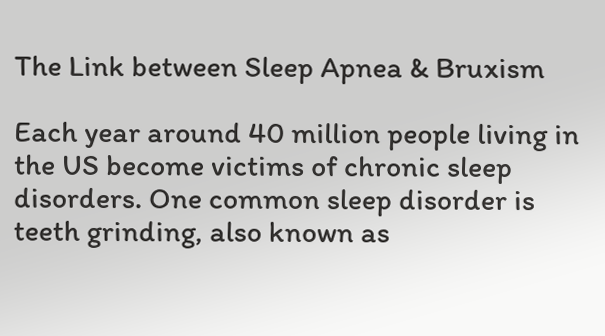The Link between Sleep Apnea & Bruxism

Each year around 40 million people living in the US become victims of chronic sleep disorders. One common sleep disorder is teeth grinding, also known as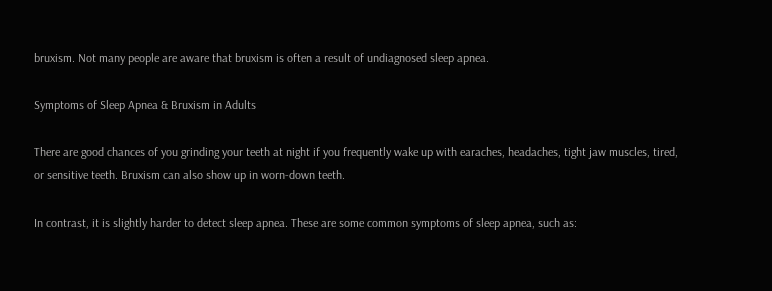bruxism. Not many people are aware that bruxism is often a result of undiagnosed sleep apnea.

Symptoms of Sleep Apnea & Bruxism in Adults

There are good chances of you grinding your teeth at night if you frequently wake up with earaches, headaches, tight jaw muscles, tired, or sensitive teeth. Bruxism can also show up in worn-down teeth.

In contrast, it is slightly harder to detect sleep apnea. These are some common symptoms of sleep apnea, such as: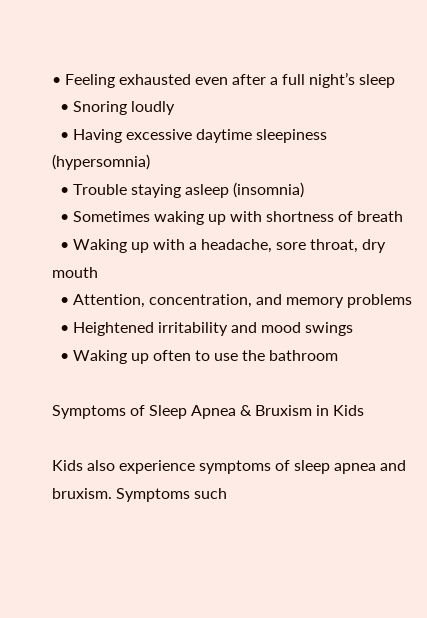• Feeling exhausted even after a full night’s sleep
  • Snoring loudly
  • Having excessive daytime sleepiness (hypersomnia)
  • Trouble staying asleep (insomnia)
  • Sometimes waking up with shortness of breath
  • Waking up with a headache, sore throat, dry mouth
  • Attention, concentration, and memory problems
  • Heightened irritability and mood swings
  • Waking up often to use the bathroom

Symptoms of Sleep Apnea & Bruxism in Kids

Kids also experience symptoms of sleep apnea and bruxism. Symptoms such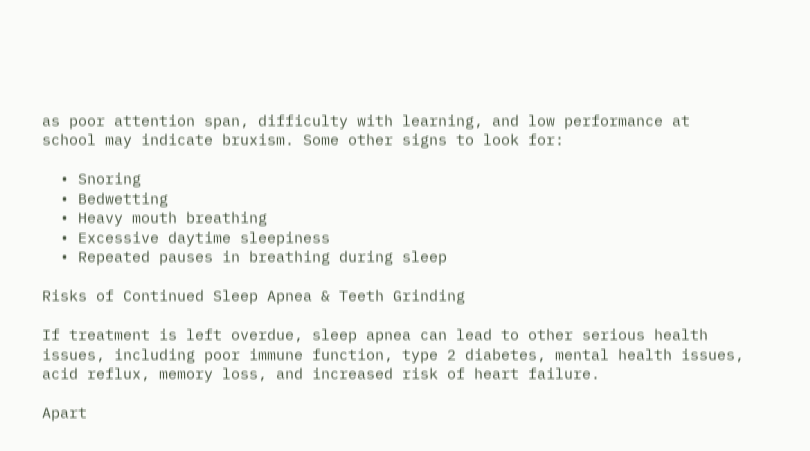as poor attention span, difficulty with learning, and low performance at school may indicate bruxism. Some other signs to look for:

  • Snoring
  • Bedwetting
  • Heavy mouth breathing
  • Excessive daytime sleepiness
  • Repeated pauses in breathing during sleep

Risks of Continued Sleep Apnea & Teeth Grinding

If treatment is left overdue, sleep apnea can lead to other serious health issues, including poor immune function, type 2 diabetes, mental health issues, acid reflux, memory loss, and increased risk of heart failure.

Apart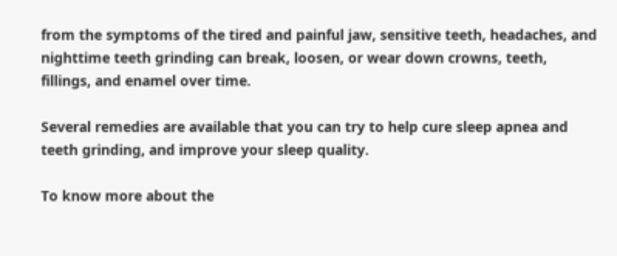from the symptoms of the tired and painful jaw, sensitive teeth, headaches, and nighttime teeth grinding can break, loosen, or wear down crowns, teeth, fillings, and enamel over time.

Several remedies are available that you can try to help cure sleep apnea and teeth grinding, and improve your sleep quality.

To know more about the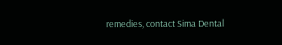remedies, contact Sima Dental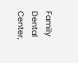Family Dental Center,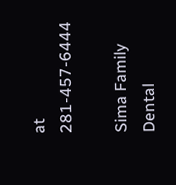at 281-457-6444

Sima Family Dental